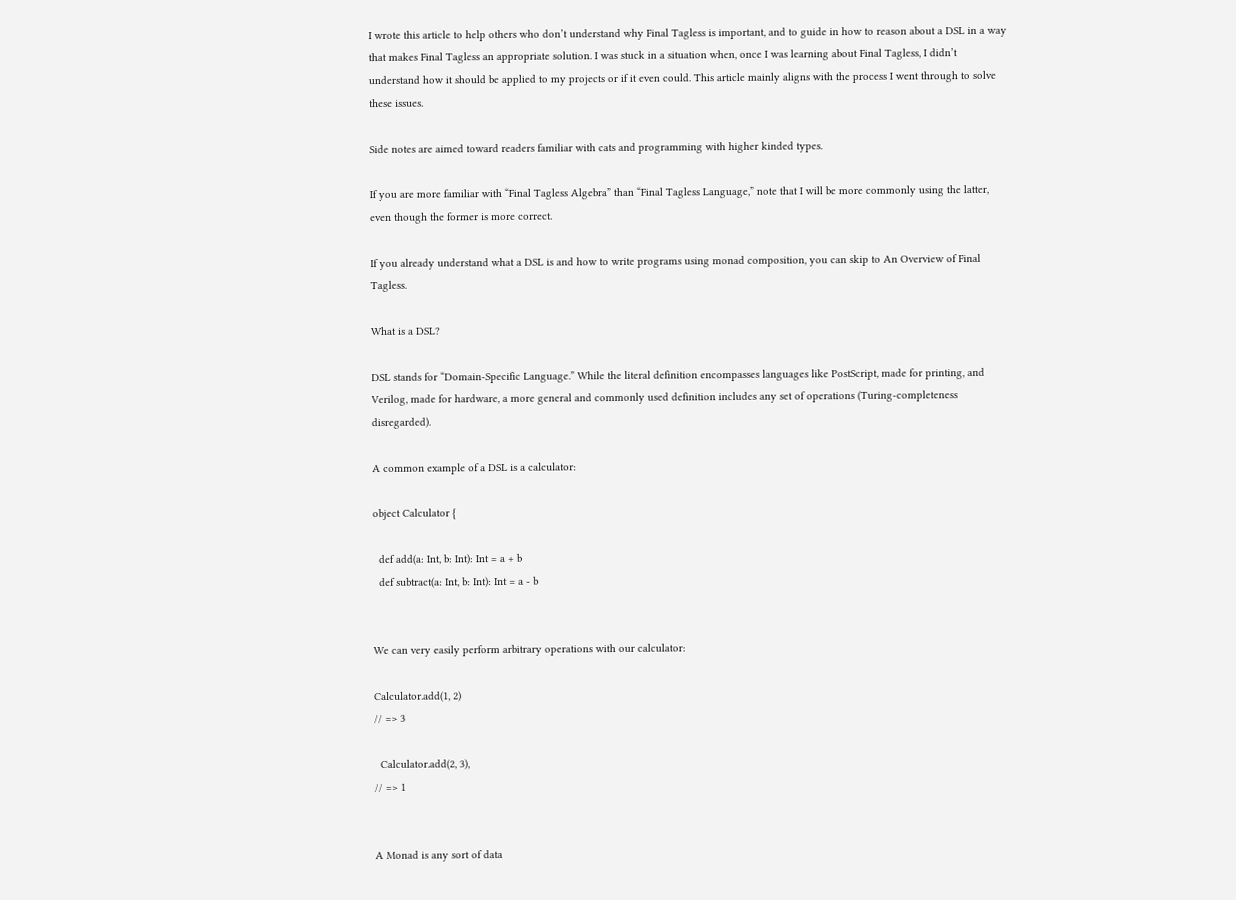I wrote this article to help others who don’t understand why Final Tagless is important, and to guide in how to reason about a DSL in a way that makes Final Tagless an appropriate solution. I was stuck in a situation when, once I was learning about Final Tagless, I didn’t understand how it should be applied to my projects or if it even could. This article mainly aligns with the process I went through to solve these issues.

Side notes are aimed toward readers familiar with cats and programming with higher kinded types.

If you are more familiar with “Final Tagless Algebra” than “Final Tagless Language,” note that I will be more commonly using the latter, even though the former is more correct.

If you already understand what a DSL is and how to write programs using monad composition, you can skip to An Overview of Final Tagless.

What is a DSL?

DSL stands for “Domain-Specific Language.” While the literal definition encompasses languages like PostScript, made for printing, and Verilog, made for hardware, a more general and commonly used definition includes any set of operations (Turing-completeness disregarded).

A common example of a DSL is a calculator:

object Calculator {

  def add(a: Int, b: Int): Int = a + b
  def subtract(a: Int, b: Int): Int = a - b


We can very easily perform arbitrary operations with our calculator:

Calculator.add(1, 2)
// => 3

  Calculator.add(2, 3),
// => 1


A Monad is any sort of data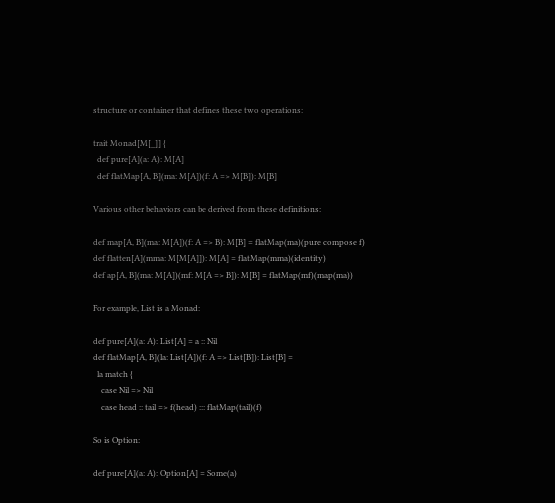structure or container that defines these two operations:

trait Monad[M[_]] {
  def pure[A](a: A): M[A]
  def flatMap[A, B](ma: M[A])(f: A => M[B]): M[B]

Various other behaviors can be derived from these definitions:

def map[A, B](ma: M[A])(f: A => B): M[B] = flatMap(ma)(pure compose f)
def flatten[A](mma: M[M[A]]): M[A] = flatMap(mma)(identity)
def ap[A, B](ma: M[A])(mf: M[A => B]): M[B] = flatMap(mf)(map(ma))

For example, List is a Monad:

def pure[A](a: A): List[A] = a :: Nil
def flatMap[A, B](la: List[A])(f: A => List[B]): List[B] =
  la match {
    case Nil => Nil
    case head :: tail => f(head) ::: flatMap(tail)(f)

So is Option:

def pure[A](a: A): Option[A] = Some(a)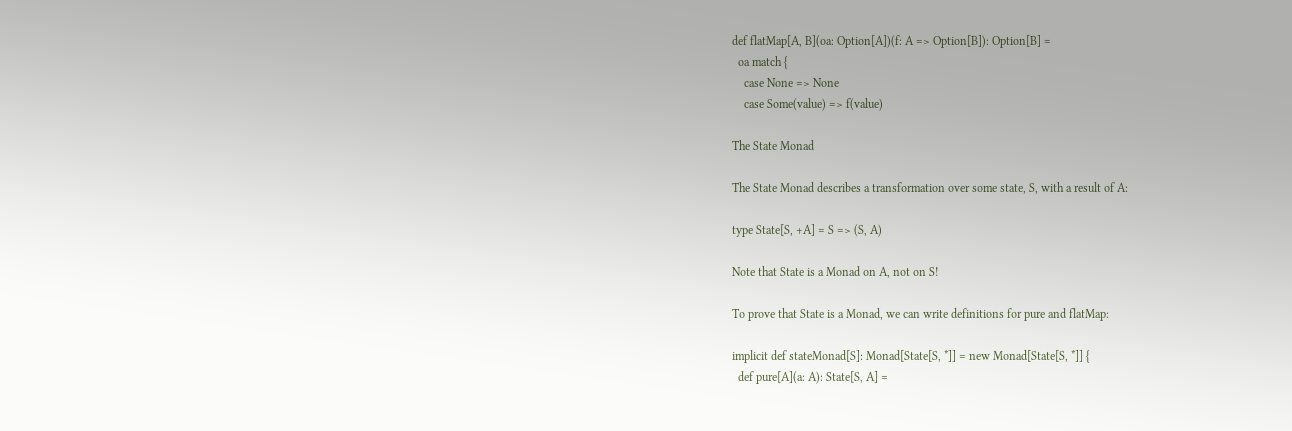def flatMap[A, B](oa: Option[A])(f: A => Option[B]): Option[B] =
  oa match {
    case None => None
    case Some(value) => f(value)

The State Monad

The State Monad describes a transformation over some state, S, with a result of A:

type State[S, +A] = S => (S, A)

Note that State is a Monad on A, not on S!

To prove that State is a Monad, we can write definitions for pure and flatMap:

implicit def stateMonad[S]: Monad[State[S, *]] = new Monad[State[S, *]] {
  def pure[A](a: A): State[S, A] =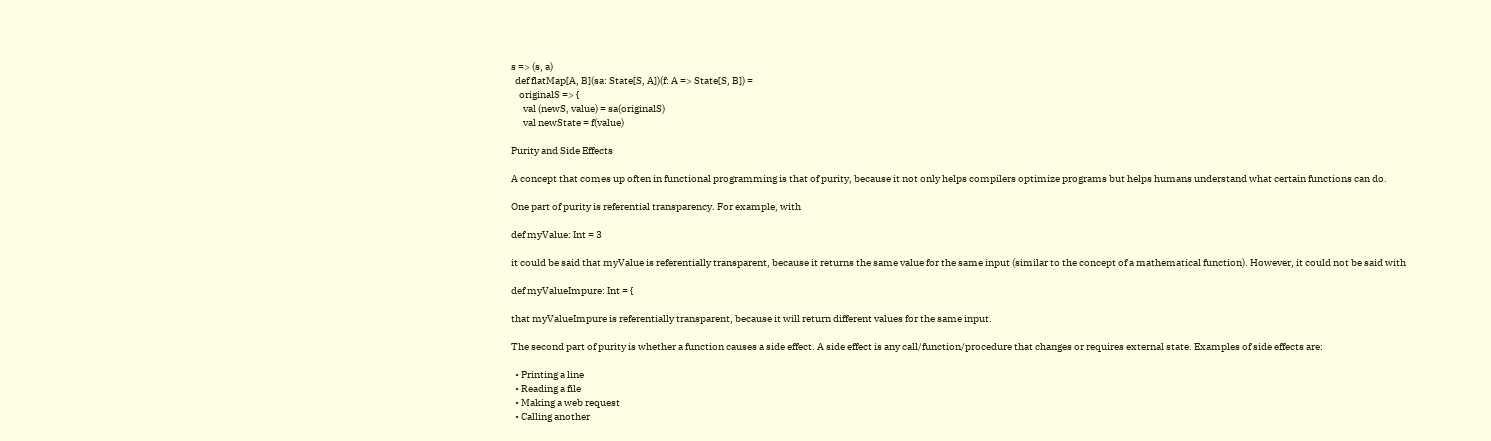s => (s, a)
  def flatMap[A, B](sa: State[S, A])(f: A => State[S, B]) =
    originalS => {
      val (newS, value) = sa(originalS)
      val newState = f(value)

Purity and Side Effects

A concept that comes up often in functional programming is that of purity, because it not only helps compilers optimize programs but helps humans understand what certain functions can do.

One part of purity is referential transparency. For example, with

def myValue: Int = 3

it could be said that myValue is referentially transparent, because it returns the same value for the same input (similar to the concept of a mathematical function). However, it could not be said with

def myValueImpure: Int = {

that myValueImpure is referentially transparent, because it will return different values for the same input.

The second part of purity is whether a function causes a side effect. A side effect is any call/function/procedure that changes or requires external state. Examples of side effects are:

  • Printing a line
  • Reading a file
  • Making a web request
  • Calling another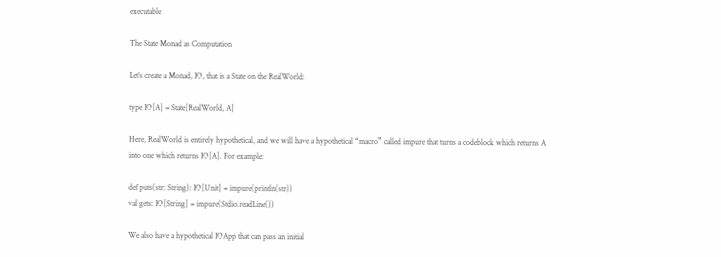executable

The State Monad as Computation

Let’s create a Monad, IO, that is a State on the RealWorld:

type IO[A] = State[RealWorld, A]

Here, RealWorld is entirely hypothetical, and we will have a hypothetical “macro” called impure that turns a codeblock which returns A into one which returns IO[A]. For example:

def puts(str: String): IO[Unit] = impure(println(str))
val gets: IO[String] = impure(Stdio.readLine())

We also have a hypothetical IOApp that can pass an initial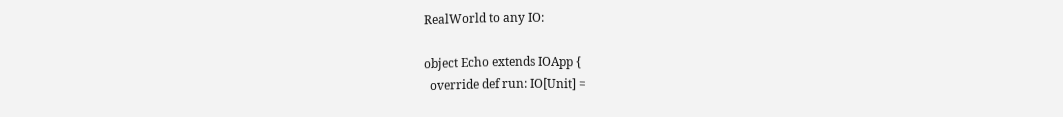RealWorld to any IO:

object Echo extends IOApp {
  override def run: IO[Unit] =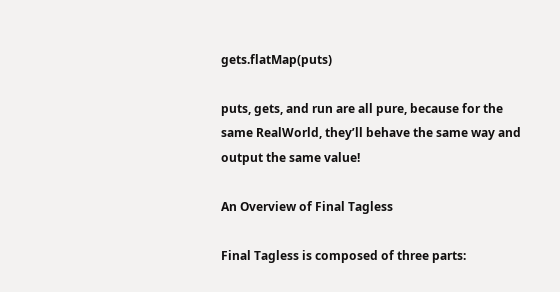gets.flatMap(puts)

puts, gets, and run are all pure, because for the same RealWorld, they’ll behave the same way and output the same value!

An Overview of Final Tagless

Final Tagless is composed of three parts: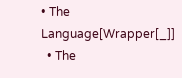• The Language[Wrapper[_]]
  • The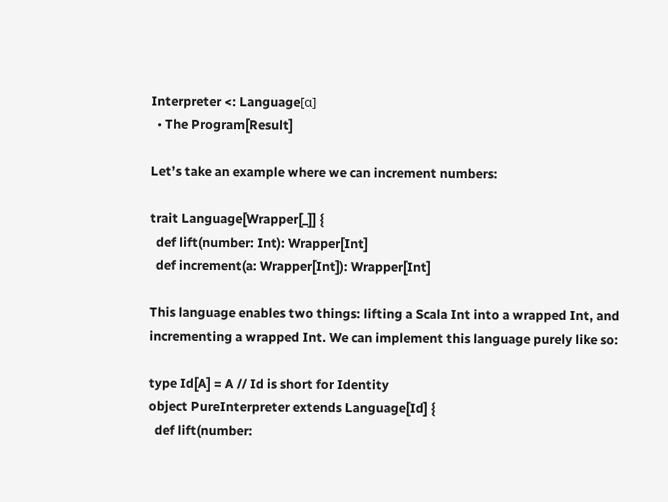Interpreter <: Language[α]
  • The Program[Result]

Let’s take an example where we can increment numbers:

trait Language[Wrapper[_]] {
  def lift(number: Int): Wrapper[Int]
  def increment(a: Wrapper[Int]): Wrapper[Int]

This language enables two things: lifting a Scala Int into a wrapped Int, and incrementing a wrapped Int. We can implement this language purely like so:

type Id[A] = A // Id is short for Identity
object PureInterpreter extends Language[Id] {
  def lift(number: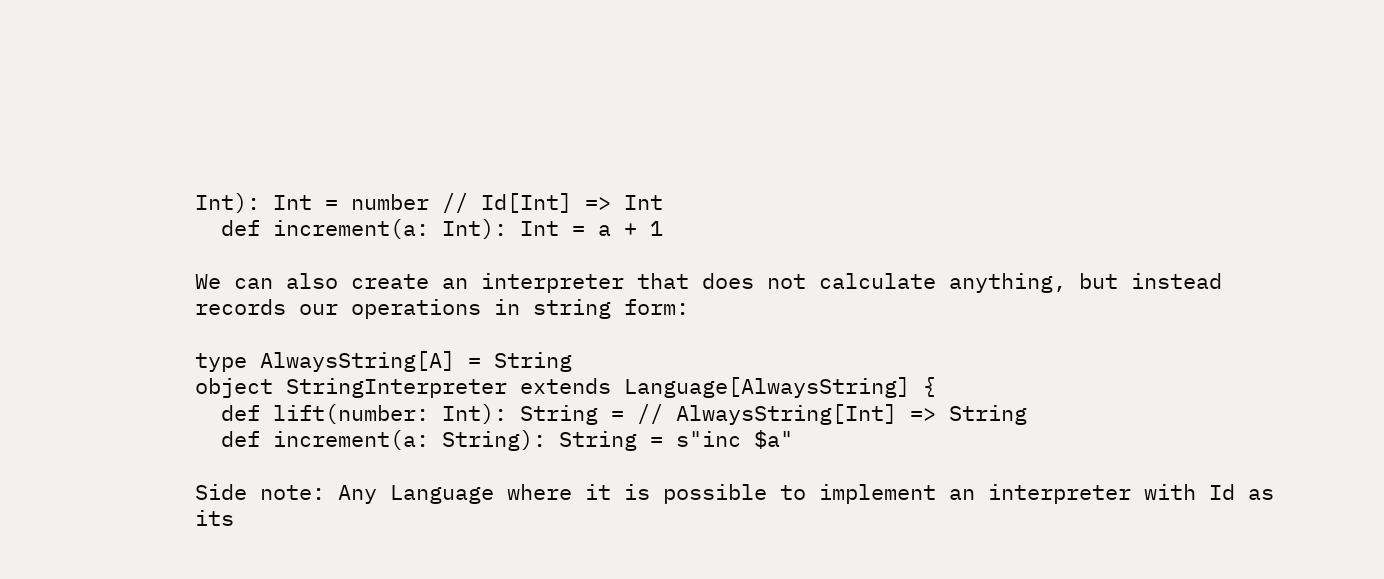Int): Int = number // Id[Int] => Int
  def increment(a: Int): Int = a + 1

We can also create an interpreter that does not calculate anything, but instead records our operations in string form:

type AlwaysString[A] = String
object StringInterpreter extends Language[AlwaysString] {
  def lift(number: Int): String = // AlwaysString[Int] => String
  def increment(a: String): String = s"inc $a"

Side note: Any Language where it is possible to implement an interpreter with Id as its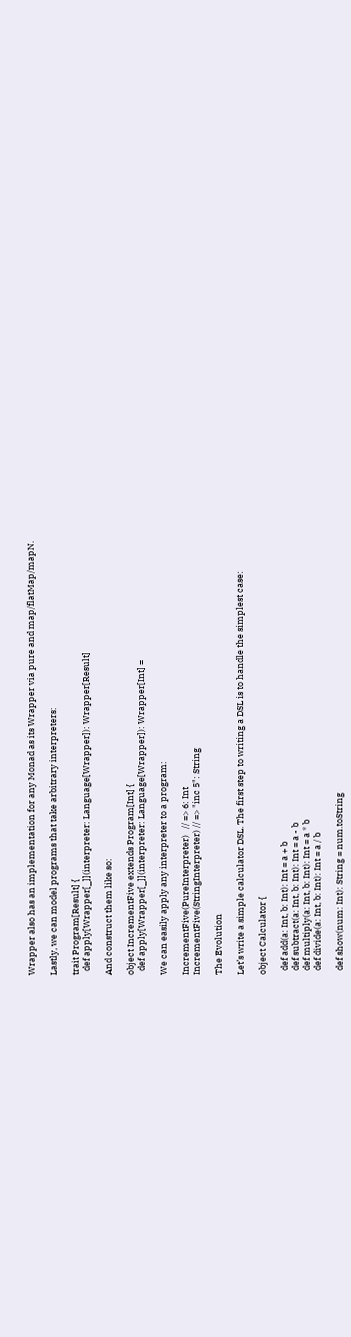Wrapper also has an implementation for any Monad as its Wrapper via pure and map/flatMap/mapN.

Lastly, we can model programs that take arbitrary interpreters:

trait Program[Result] {
  def apply[Wrapper[_]](interpreter: Language[Wrapper]): Wrapper[Result]

And construct them like so:

object IncrementFive extends Program[Int] {
  def apply[Wrapper[_]](interpreter: Language[Wrapper]): Wrapper[Int] =

We can easily apply any interpreter to a program:

IncrementFive(PureInterpreter)   // => 6: Int
IncrementFive(StringInterpreter) // => "inc 5": String

The Evolution

Let’s write a simple calculator DSL. The first step to writing a DSL is to handle the simplest case:

object Calculator {

  def add(a: Int, b: Int): Int = a + b
  def subtract(a: Int, b: Int): Int = a - b
  def multiply(a: Int, b: Int): Int = a * b
  def divide(a: Int, b: Int): Int = a / b

  def show(num: Int): String = num.toString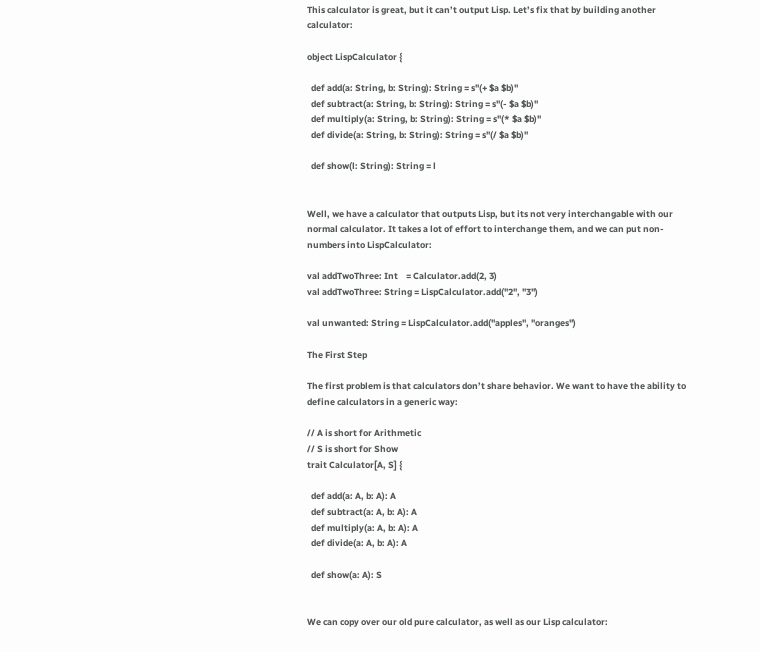This calculator is great, but it can’t output Lisp. Let’s fix that by building another calculator:

object LispCalculator {

  def add(a: String, b: String): String = s"(+ $a $b)"
  def subtract(a: String, b: String): String = s"(- $a $b)"
  def multiply(a: String, b: String): String = s"(* $a $b)"
  def divide(a: String, b: String): String = s"(/ $a $b)"

  def show(l: String): String = l


Well, we have a calculator that outputs Lisp, but its not very interchangable with our normal calculator. It takes a lot of effort to interchange them, and we can put non-numbers into LispCalculator:

val addTwoThree: Int    = Calculator.add(2, 3)
val addTwoThree: String = LispCalculator.add("2", "3")

val unwanted: String = LispCalculator.add("apples", "oranges")

The First Step

The first problem is that calculators don’t share behavior. We want to have the ability to define calculators in a generic way:

// A is short for Arithmetic
// S is short for Show
trait Calculator[A, S] {

  def add(a: A, b: A): A
  def subtract(a: A, b: A): A
  def multiply(a: A, b: A): A
  def divide(a: A, b: A): A

  def show(a: A): S


We can copy over our old pure calculator, as well as our Lisp calculator: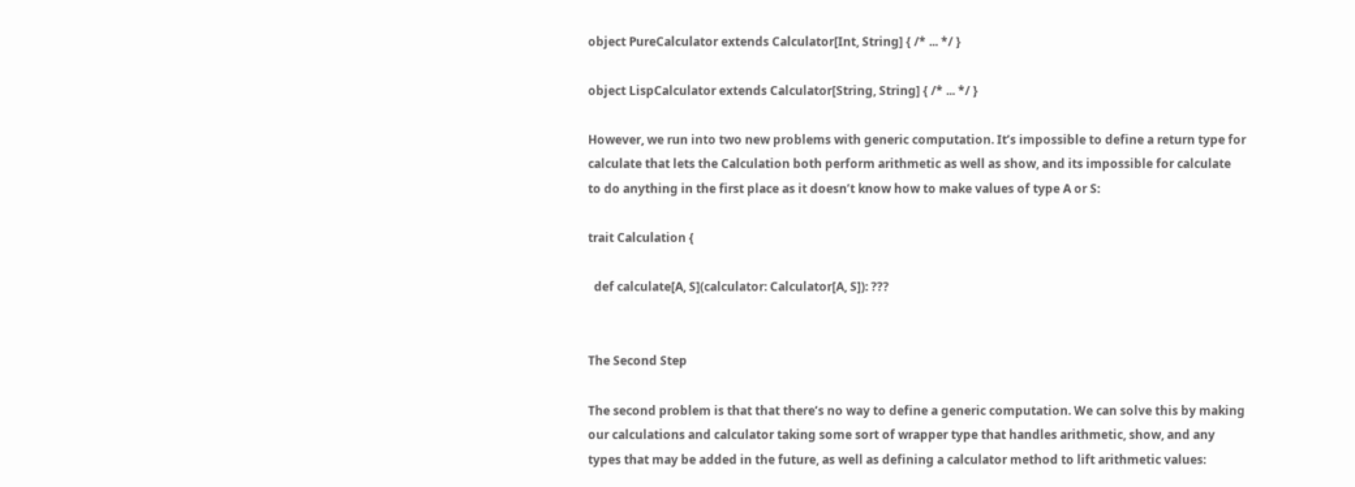object PureCalculator extends Calculator[Int, String] { /* ... */ }

object LispCalculator extends Calculator[String, String] { /* ... */ }

However, we run into two new problems with generic computation. It’s impossible to define a return type for calculate that lets the Calculation both perform arithmetic as well as show, and its impossible for calculate to do anything in the first place as it doesn’t know how to make values of type A or S:

trait Calculation {

  def calculate[A, S](calculator: Calculator[A, S]): ???


The Second Step

The second problem is that that there’s no way to define a generic computation. We can solve this by making our calculations and calculator taking some sort of wrapper type that handles arithmetic, show, and any types that may be added in the future, as well as defining a calculator method to lift arithmetic values: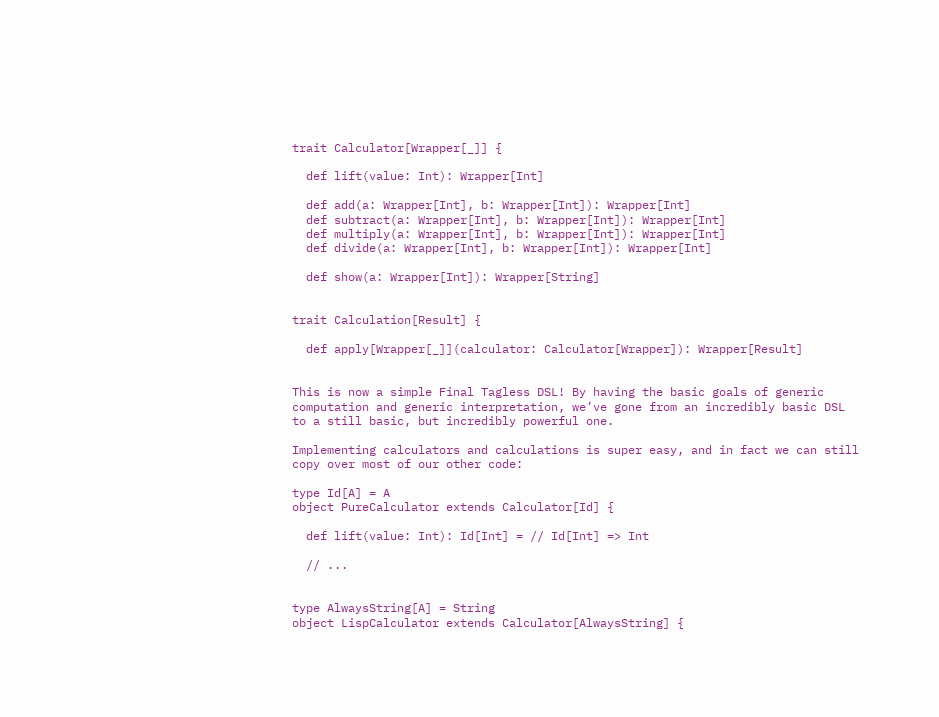trait Calculator[Wrapper[_]] {

  def lift(value: Int): Wrapper[Int]

  def add(a: Wrapper[Int], b: Wrapper[Int]): Wrapper[Int]
  def subtract(a: Wrapper[Int], b: Wrapper[Int]): Wrapper[Int]
  def multiply(a: Wrapper[Int], b: Wrapper[Int]): Wrapper[Int]
  def divide(a: Wrapper[Int], b: Wrapper[Int]): Wrapper[Int]

  def show(a: Wrapper[Int]): Wrapper[String]


trait Calculation[Result] {

  def apply[Wrapper[_]](calculator: Calculator[Wrapper]): Wrapper[Result]


This is now a simple Final Tagless DSL! By having the basic goals of generic computation and generic interpretation, we’ve gone from an incredibly basic DSL to a still basic, but incredibly powerful one.

Implementing calculators and calculations is super easy, and in fact we can still copy over most of our other code:

type Id[A] = A
object PureCalculator extends Calculator[Id] {

  def lift(value: Int): Id[Int] = // Id[Int] => Int

  // ...


type AlwaysString[A] = String
object LispCalculator extends Calculator[AlwaysString] {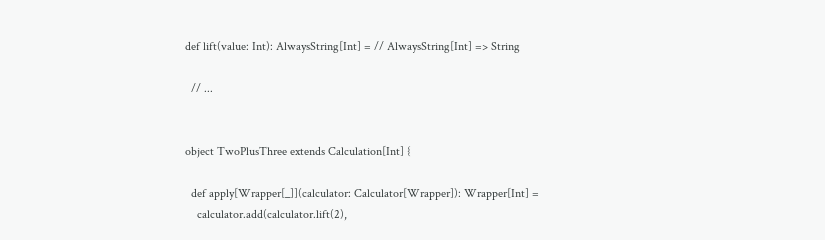def lift(value: Int): AlwaysString[Int] = // AlwaysString[Int] => String

  // ...


object TwoPlusThree extends Calculation[Int] {

  def apply[Wrapper[_]](calculator: Calculator[Wrapper]): Wrapper[Int] =
    calculator.add(calculator.lift(2),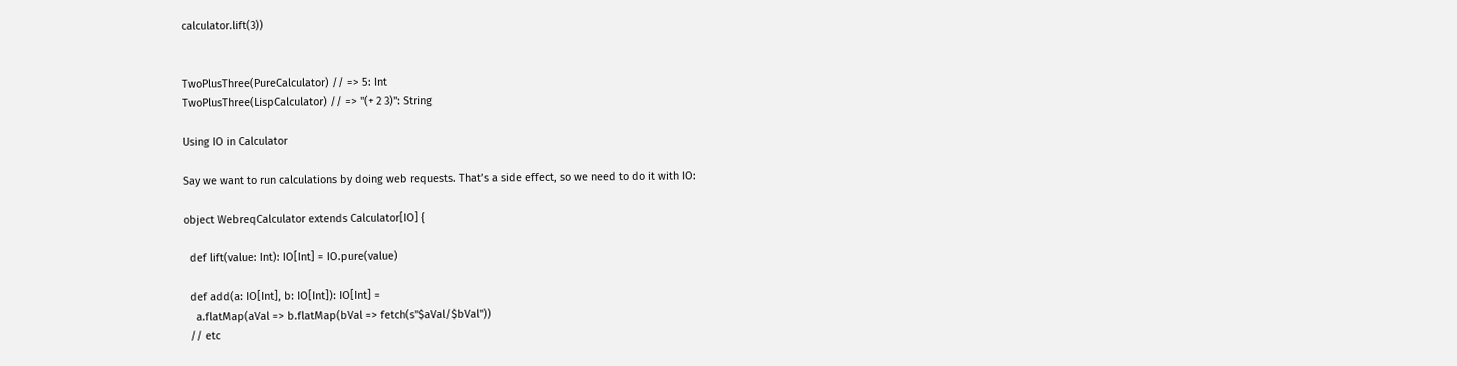calculator.lift(3))


TwoPlusThree(PureCalculator) // => 5: Int
TwoPlusThree(LispCalculator) // => "(+ 2 3)": String

Using IO in Calculator

Say we want to run calculations by doing web requests. That’s a side effect, so we need to do it with IO:

object WebreqCalculator extends Calculator[IO] {

  def lift(value: Int): IO[Int] = IO.pure(value)

  def add(a: IO[Int], b: IO[Int]): IO[Int] =
    a.flatMap(aVal => b.flatMap(bVal => fetch(s"$aVal/$bVal"))
  // etc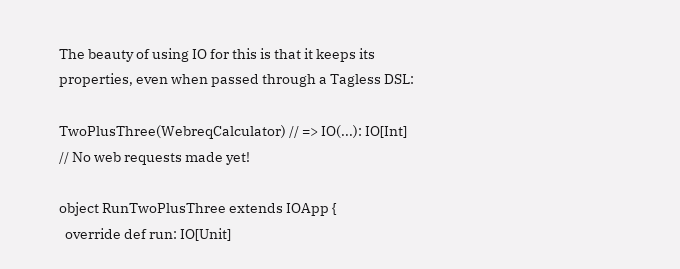The beauty of using IO for this is that it keeps its properties, even when passed through a Tagless DSL:

TwoPlusThree(WebreqCalculator) // => IO(...): IO[Int]
// No web requests made yet!

object RunTwoPlusThree extends IOApp {
  override def run: IO[Unit]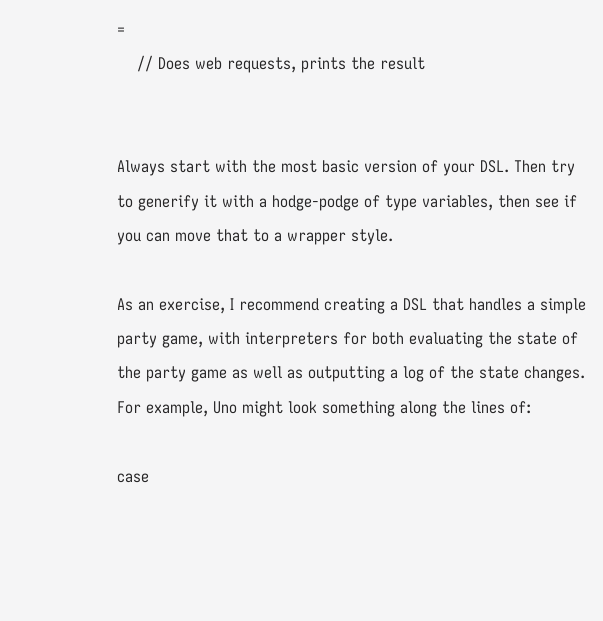=
    // Does web requests, prints the result


Always start with the most basic version of your DSL. Then try to generify it with a hodge-podge of type variables, then see if you can move that to a wrapper style.

As an exercise, I recommend creating a DSL that handles a simple party game, with interpreters for both evaluating the state of the party game as well as outputting a log of the state changes. For example, Uno might look something along the lines of:

case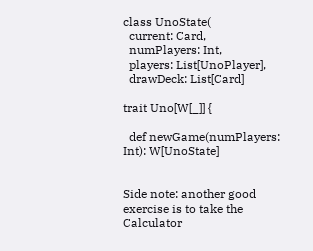class UnoState(
  current: Card,
  numPlayers: Int,
  players: List[UnoPlayer],
  drawDeck: List[Card]

trait Uno[W[_]] {

  def newGame(numPlayers: Int): W[UnoState]


Side note: another good exercise is to take the Calculator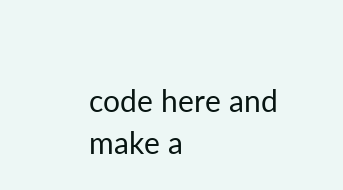code here and make a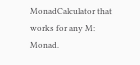MonadCalculator that works for any M: Monad.